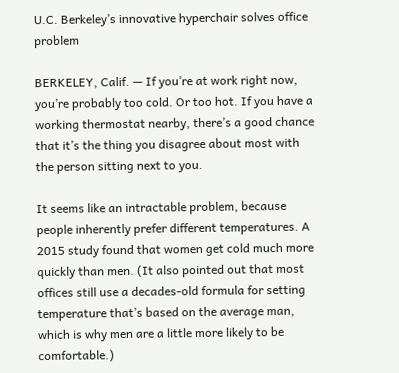U.C. Berkeley’s innovative hyperchair solves office problem

BERKELEY, Calif. — If you’re at work right now, you’re probably too cold. Or too hot. If you have a working thermostat nearby, there’s a good chance that it’s the thing you disagree about most with the person sitting next to you.

It seems like an intractable problem, because people inherently prefer different temperatures. A 2015 study found that women get cold much more quickly than men. (It also pointed out that most offices still use a decades-old formula for setting temperature that’s based on the average man, which is why men are a little more likely to be comfortable.)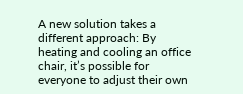A new solution takes a different approach: By heating and cooling an office chair, it’s possible for everyone to adjust their own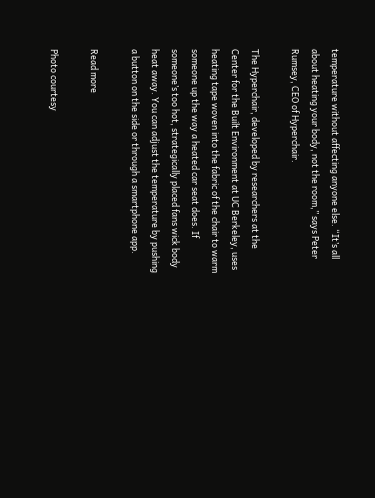temperature without affecting anyone else. “It’s all about heating your body, not the room,” says Peter Rumsey, CEO of Hyperchair.

The Hyperchair, developed by researchers at the Center for the Built Environment at UC Berkeley, uses heating tape woven into the fabric of the chair to warm someone up the way a heated car seat does. If someone’s too hot, strategically placed fans wick body heat away. You can adjust the temperature by pushing a button on the side or through a smartphone app.

Read more

Photo courtesy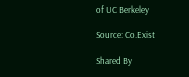of UC Berkeley

Source: Co.Exist

Shared By